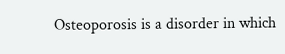Osteoporosis is a disorder in which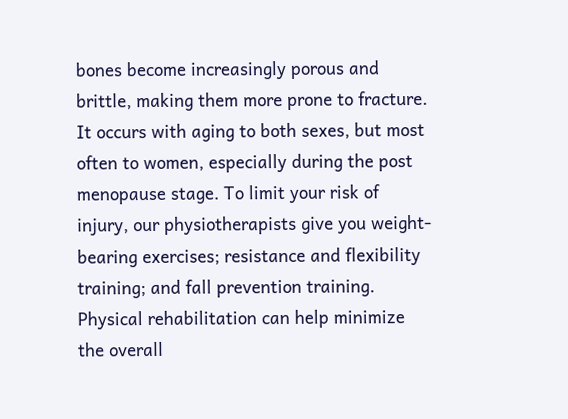bones become increasingly porous and brittle, making them more prone to fracture. It occurs with aging to both sexes, but most often to women, especially during the post menopause stage. To limit your risk of injury, our physiotherapists give you weight-bearing exercises; resistance and flexibility training; and fall prevention training.
Physical rehabilitation can help minimize the overall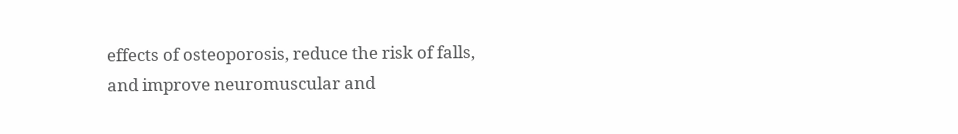effects of osteoporosis, reduce the risk of falls, and improve neuromuscular and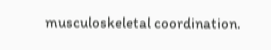musculoskeletal coordination.